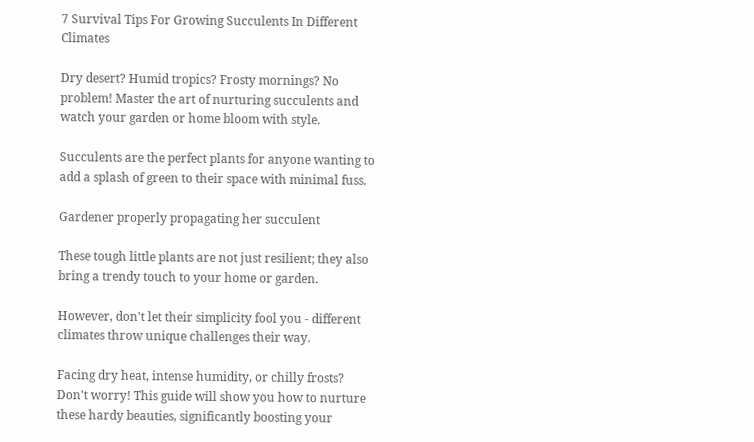7 Survival Tips For Growing Succulents In Different Climates

Dry desert? Humid tropics? Frosty mornings? No problem! Master the art of nurturing succulents and watch your garden or home bloom with style.

Succulents are the perfect plants for anyone wanting to add a splash of green to their space with minimal fuss.

Gardener properly propagating her succulent

These tough little plants are not just resilient; they also bring a trendy touch to your home or garden.

However, don't let their simplicity fool you - different climates throw unique challenges their way.

Facing dry heat, intense humidity, or chilly frosts? Don't worry! This guide will show you how to nurture these hardy beauties, significantly boosting your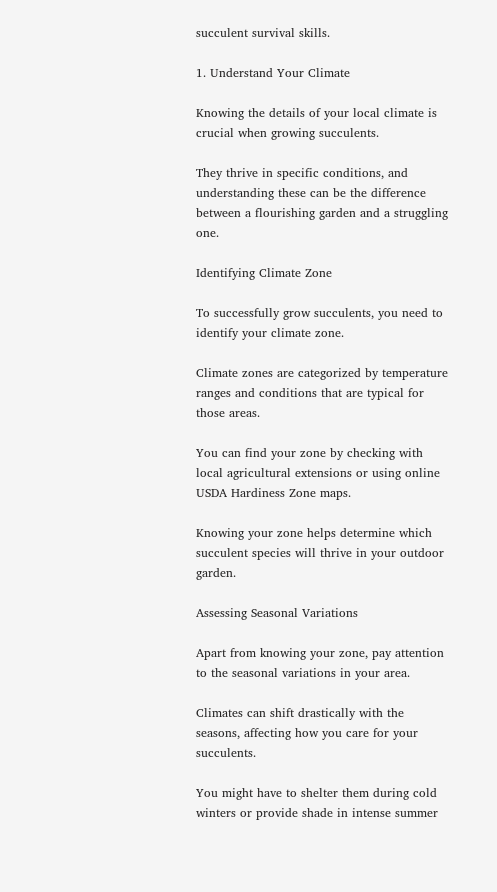succulent survival skills.

1. Understand Your Climate

Knowing the details of your local climate is crucial when growing succulents.

They thrive in specific conditions, and understanding these can be the difference between a flourishing garden and a struggling one.

Identifying Climate Zone

To successfully grow succulents, you need to identify your climate zone.

Climate zones are categorized by temperature ranges and conditions that are typical for those areas.

You can find your zone by checking with local agricultural extensions or using online USDA Hardiness Zone maps.

Knowing your zone helps determine which succulent species will thrive in your outdoor garden.

Assessing Seasonal Variations

Apart from knowing your zone, pay attention to the seasonal variations in your area.

Climates can shift drastically with the seasons, affecting how you care for your succulents.

You might have to shelter them during cold winters or provide shade in intense summer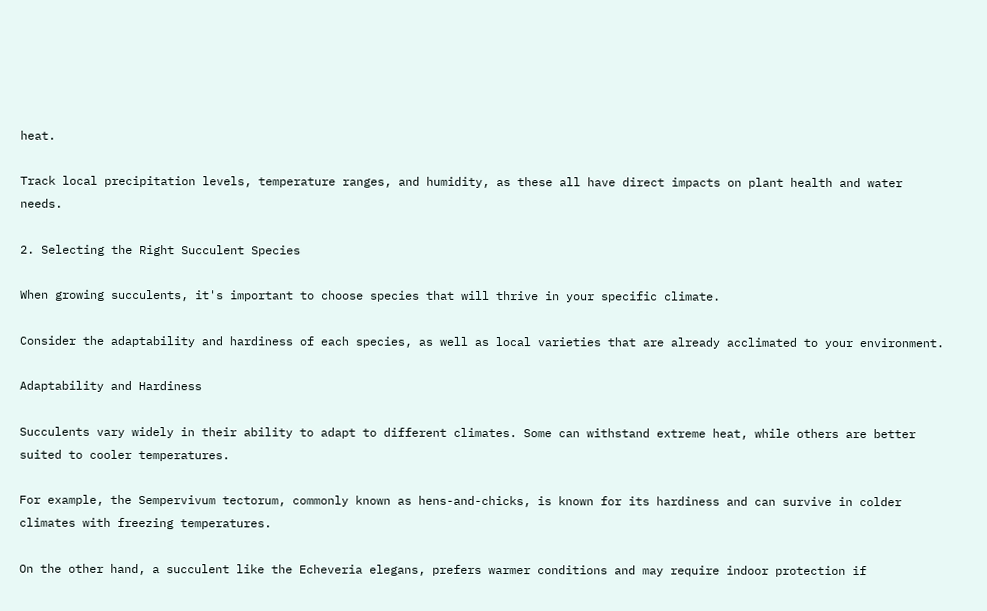heat.

Track local precipitation levels, temperature ranges, and humidity, as these all have direct impacts on plant health and water needs.

2. Selecting the Right Succulent Species

When growing succulents, it's important to choose species that will thrive in your specific climate.

Consider the adaptability and hardiness of each species, as well as local varieties that are already acclimated to your environment.

Adaptability and Hardiness

Succulents vary widely in their ability to adapt to different climates. Some can withstand extreme heat, while others are better suited to cooler temperatures.

For example, the Sempervivum tectorum, commonly known as hens-and-chicks, is known for its hardiness and can survive in colder climates with freezing temperatures.

On the other hand, a succulent like the Echeveria elegans, prefers warmer conditions and may require indoor protection if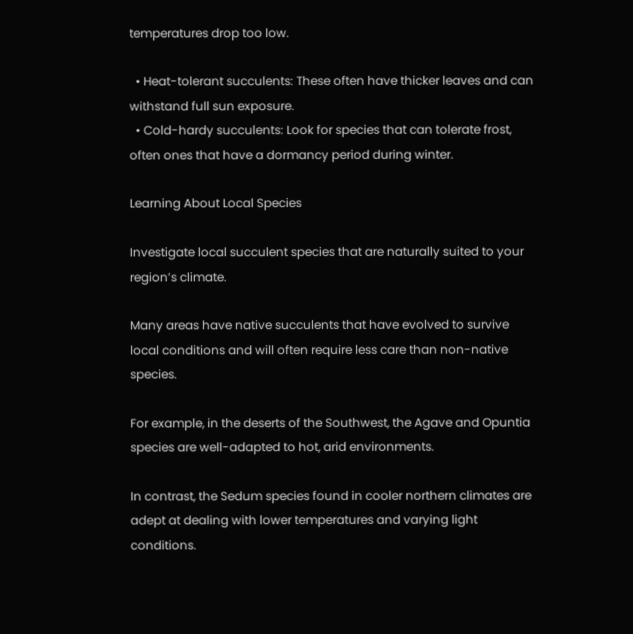temperatures drop too low.

  • Heat-tolerant succulents: These often have thicker leaves and can withstand full sun exposure.
  • Cold-hardy succulents: Look for species that can tolerate frost, often ones that have a dormancy period during winter.

Learning About Local Species

Investigate local succulent species that are naturally suited to your region’s climate.

Many areas have native succulents that have evolved to survive local conditions and will often require less care than non-native species.

For example, in the deserts of the Southwest, the Agave and Opuntia species are well-adapted to hot, arid environments.

In contrast, the Sedum species found in cooler northern climates are adept at dealing with lower temperatures and varying light conditions.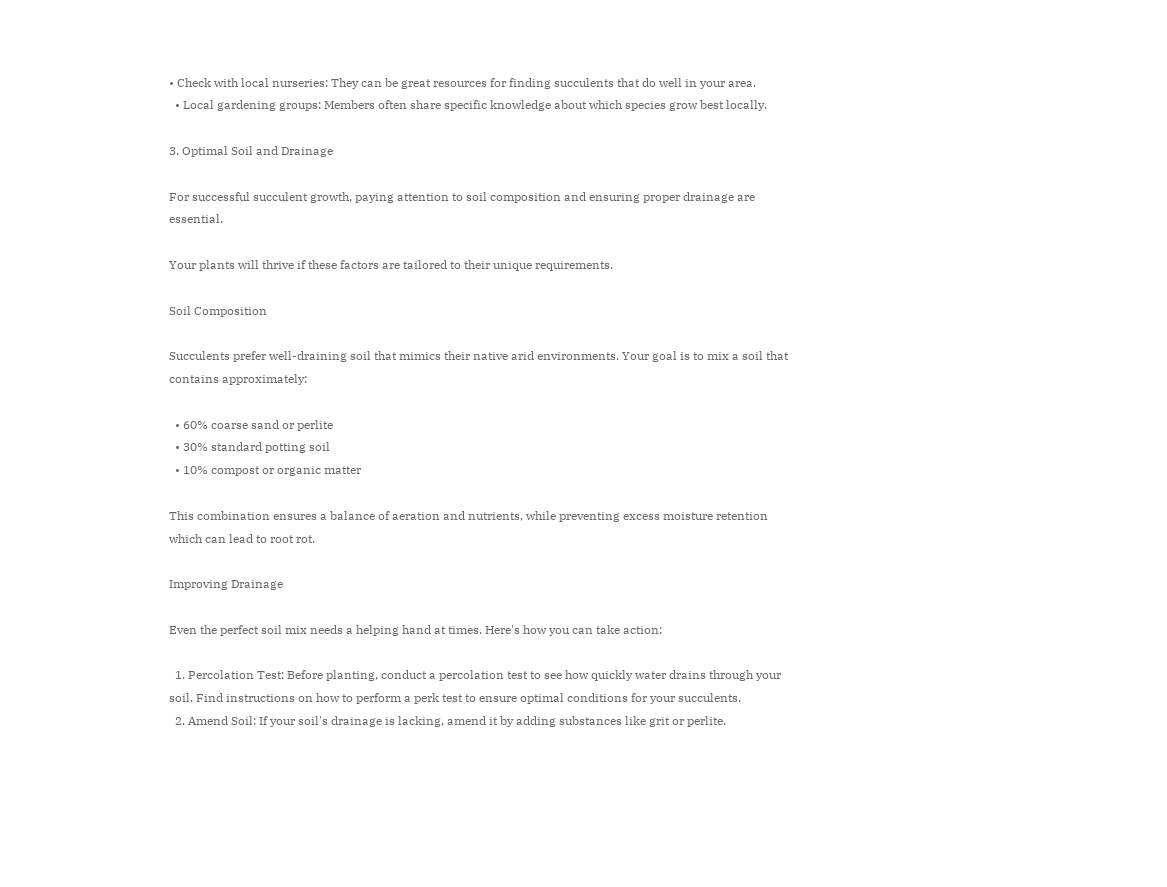• Check with local nurseries: They can be great resources for finding succulents that do well in your area.
  • Local gardening groups: Members often share specific knowledge about which species grow best locally.

3. Optimal Soil and Drainage

For successful succulent growth, paying attention to soil composition and ensuring proper drainage are essential.

Your plants will thrive if these factors are tailored to their unique requirements.

Soil Composition

Succulents prefer well-draining soil that mimics their native arid environments. Your goal is to mix a soil that contains approximately:

  • 60% coarse sand or perlite
  • 30% standard potting soil
  • 10% compost or organic matter

This combination ensures a balance of aeration and nutrients, while preventing excess moisture retention which can lead to root rot.

Improving Drainage

Even the perfect soil mix needs a helping hand at times. Here's how you can take action:

  1. Percolation Test: Before planting, conduct a percolation test to see how quickly water drains through your soil. Find instructions on how to perform a perk test to ensure optimal conditions for your succulents.
  2. Amend Soil: If your soil's drainage is lacking, amend it by adding substances like grit or perlite.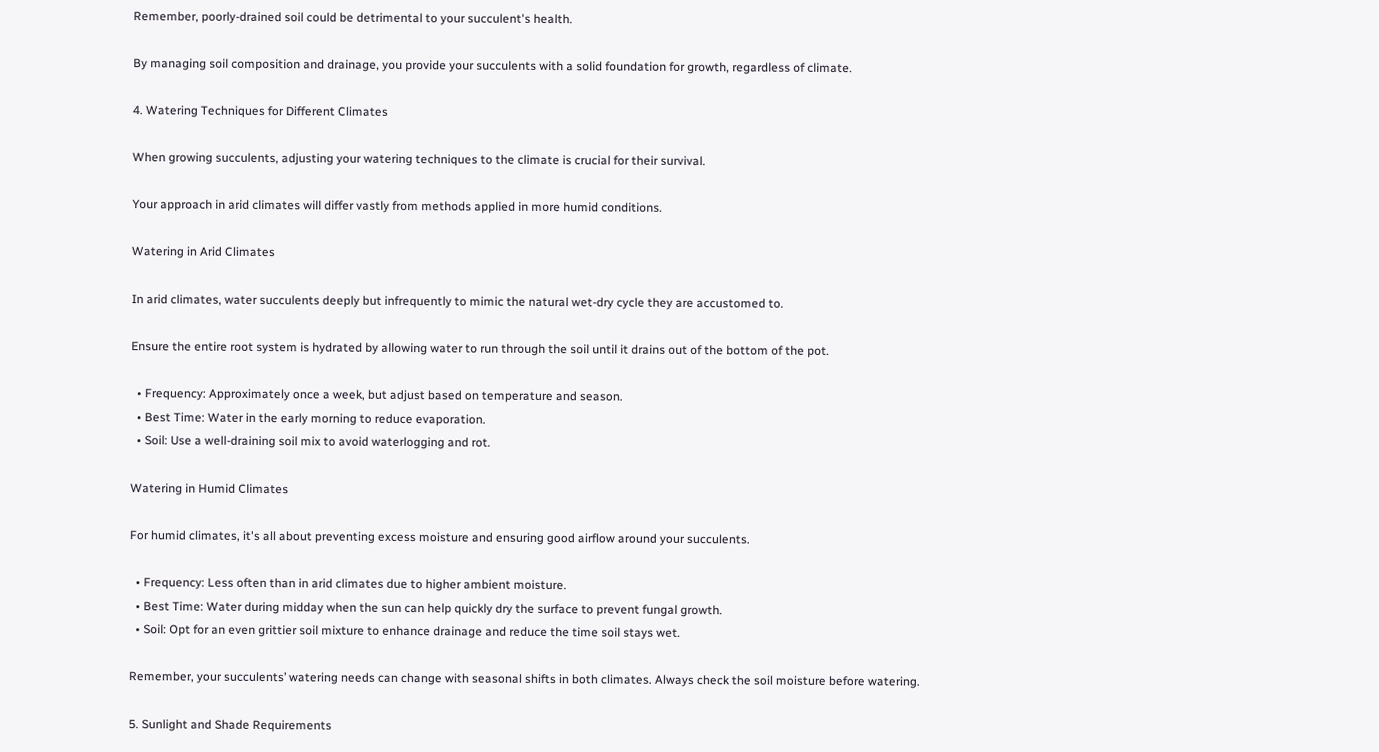Remember, poorly-drained soil could be detrimental to your succulent's health.

By managing soil composition and drainage, you provide your succulents with a solid foundation for growth, regardless of climate.

4. Watering Techniques for Different Climates

When growing succulents, adjusting your watering techniques to the climate is crucial for their survival.

Your approach in arid climates will differ vastly from methods applied in more humid conditions.

Watering in Arid Climates

In arid climates, water succulents deeply but infrequently to mimic the natural wet-dry cycle they are accustomed to.

Ensure the entire root system is hydrated by allowing water to run through the soil until it drains out of the bottom of the pot.

  • Frequency: Approximately once a week, but adjust based on temperature and season.
  • Best Time: Water in the early morning to reduce evaporation.
  • Soil: Use a well-draining soil mix to avoid waterlogging and rot.

Watering in Humid Climates

For humid climates, it's all about preventing excess moisture and ensuring good airflow around your succulents.

  • Frequency: Less often than in arid climates due to higher ambient moisture.
  • Best Time: Water during midday when the sun can help quickly dry the surface to prevent fungal growth.
  • Soil: Opt for an even grittier soil mixture to enhance drainage and reduce the time soil stays wet.

Remember, your succulents’ watering needs can change with seasonal shifts in both climates. Always check the soil moisture before watering.

5. Sunlight and Shade Requirements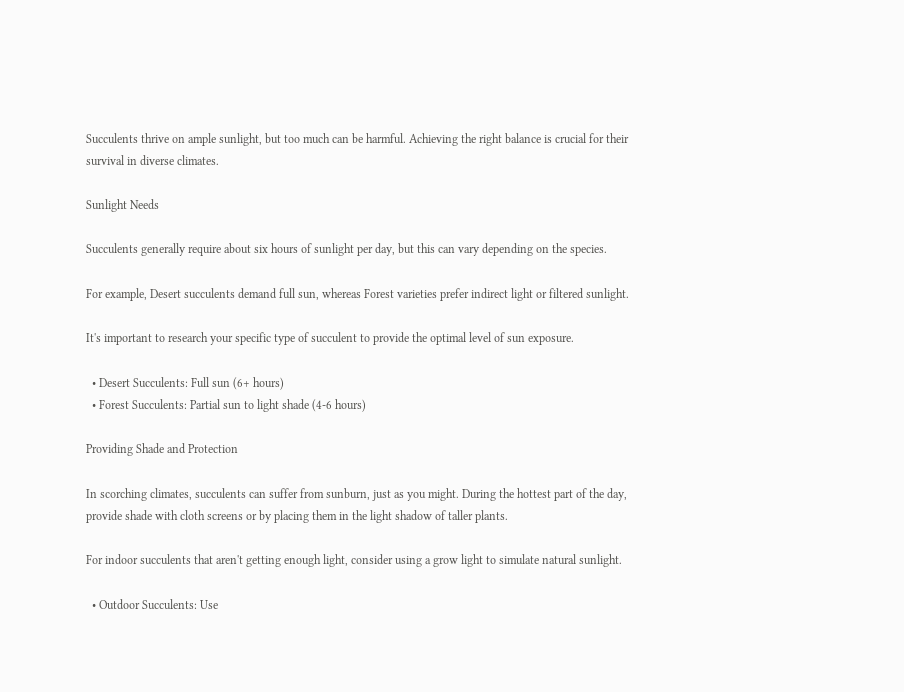Succulents thrive on ample sunlight, but too much can be harmful. Achieving the right balance is crucial for their survival in diverse climates.

Sunlight Needs

Succulents generally require about six hours of sunlight per day, but this can vary depending on the species.

For example, Desert succulents demand full sun, whereas Forest varieties prefer indirect light or filtered sunlight.

It's important to research your specific type of succulent to provide the optimal level of sun exposure.

  • Desert Succulents: Full sun (6+ hours)
  • Forest Succulents: Partial sun to light shade (4-6 hours)

Providing Shade and Protection

In scorching climates, succulents can suffer from sunburn, just as you might. During the hottest part of the day, provide shade with cloth screens or by placing them in the light shadow of taller plants.

For indoor succulents that aren't getting enough light, consider using a grow light to simulate natural sunlight.

  • Outdoor Succulents: Use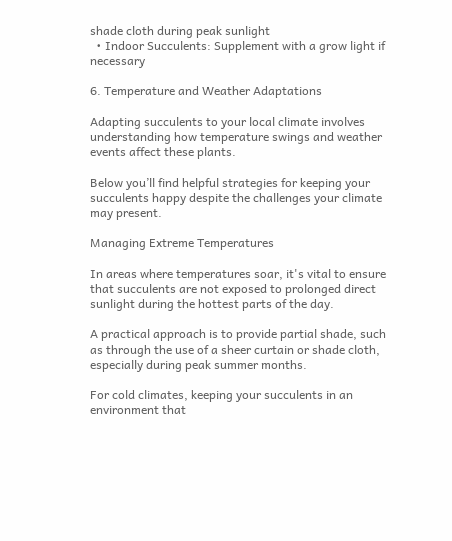shade cloth during peak sunlight
  • Indoor Succulents: Supplement with a grow light if necessary

6. Temperature and Weather Adaptations

Adapting succulents to your local climate involves understanding how temperature swings and weather events affect these plants.

Below you’ll find helpful strategies for keeping your succulents happy despite the challenges your climate may present.

Managing Extreme Temperatures

In areas where temperatures soar, it's vital to ensure that succulents are not exposed to prolonged direct sunlight during the hottest parts of the day.

A practical approach is to provide partial shade, such as through the use of a sheer curtain or shade cloth, especially during peak summer months.

For cold climates, keeping your succulents in an environment that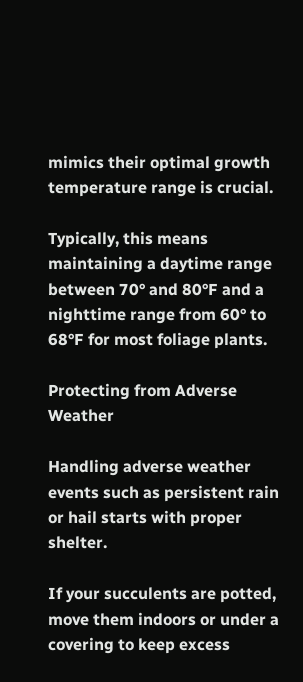mimics their optimal growth temperature range is crucial.

Typically, this means maintaining a daytime range between 70° and 80°F and a nighttime range from 60° to 68°F for most foliage plants.

Protecting from Adverse Weather

Handling adverse weather events such as persistent rain or hail starts with proper shelter.

If your succulents are potted, move them indoors or under a covering to keep excess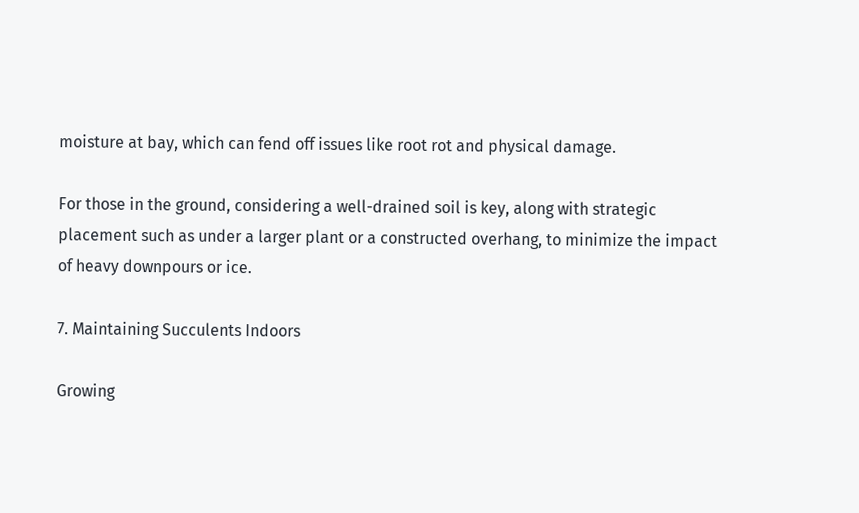moisture at bay, which can fend off issues like root rot and physical damage.

For those in the ground, considering a well-drained soil is key, along with strategic placement such as under a larger plant or a constructed overhang, to minimize the impact of heavy downpours or ice.

7. Maintaining Succulents Indoors

Growing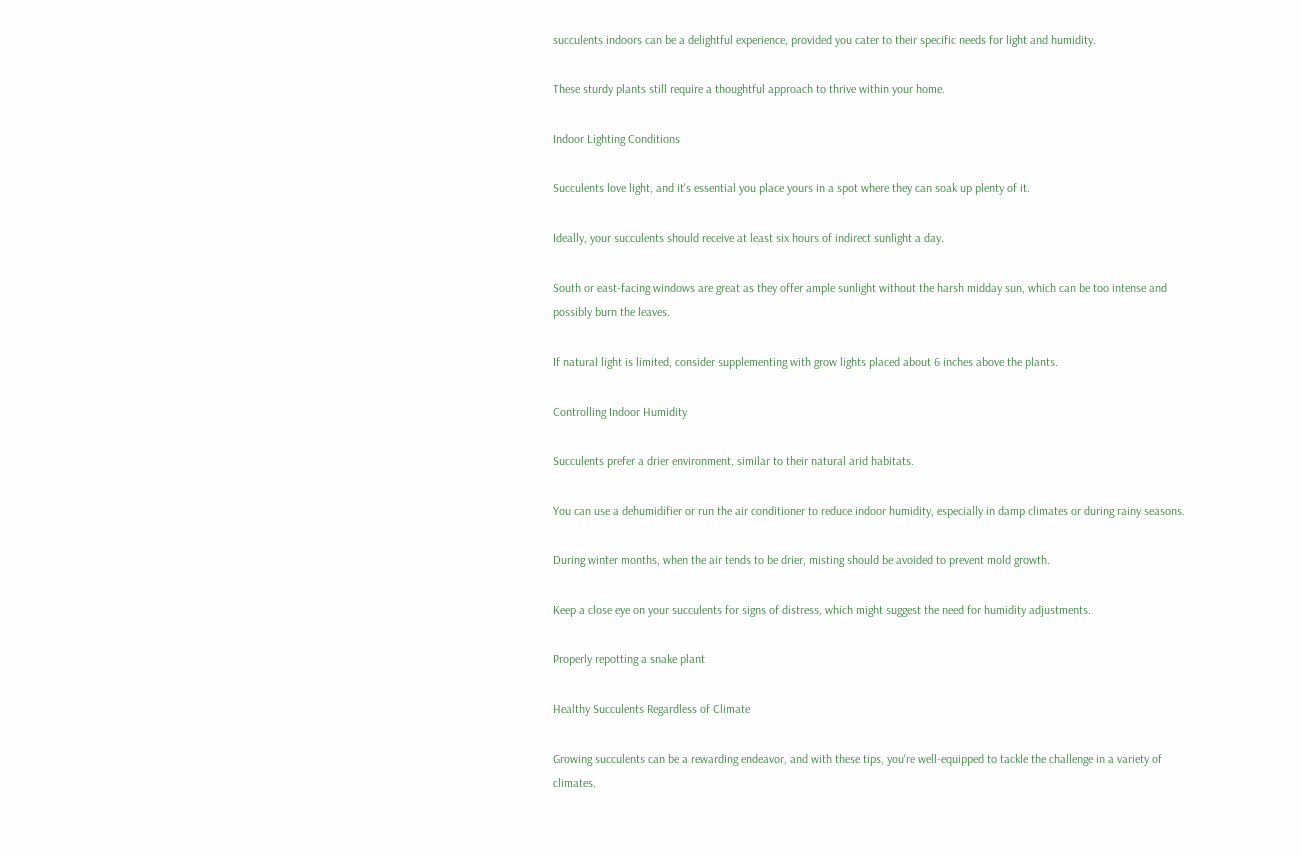succulents indoors can be a delightful experience, provided you cater to their specific needs for light and humidity.

These sturdy plants still require a thoughtful approach to thrive within your home.

Indoor Lighting Conditions

Succulents love light, and it's essential you place yours in a spot where they can soak up plenty of it.

Ideally, your succulents should receive at least six hours of indirect sunlight a day.

South or east-facing windows are great as they offer ample sunlight without the harsh midday sun, which can be too intense and possibly burn the leaves.

If natural light is limited, consider supplementing with grow lights placed about 6 inches above the plants.

Controlling Indoor Humidity

Succulents prefer a drier environment, similar to their natural arid habitats.

You can use a dehumidifier or run the air conditioner to reduce indoor humidity, especially in damp climates or during rainy seasons.

During winter months, when the air tends to be drier, misting should be avoided to prevent mold growth.

Keep a close eye on your succulents for signs of distress, which might suggest the need for humidity adjustments.

Properly repotting a snake plant

Healthy Succulents Regardless of Climate

Growing succulents can be a rewarding endeavor, and with these tips, you're well-equipped to tackle the challenge in a variety of climates.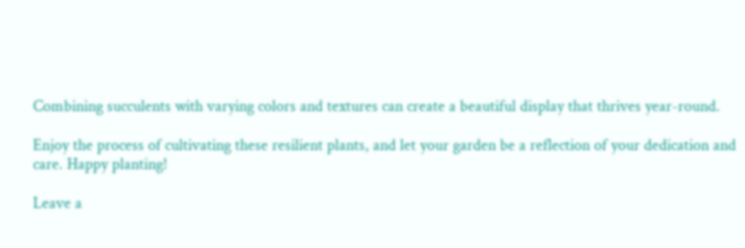Combining succulents with varying colors and textures can create a beautiful display that thrives year-round.

Enjoy the process of cultivating these resilient plants, and let your garden be a reflection of your dedication and care. Happy planting!

Leave a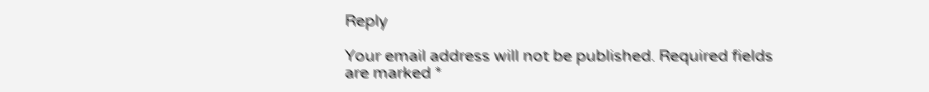Reply

Your email address will not be published. Required fields are marked *